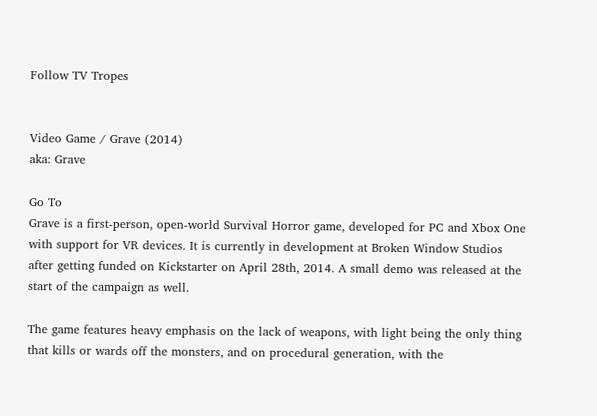Follow TV Tropes


Video Game / Grave (2014)
aka: Grave

Go To
Grave is a first-person, open-world Survival Horror game, developed for PC and Xbox One with support for VR devices. It is currently in development at Broken Window Studios after getting funded on Kickstarter on April 28th, 2014. A small demo was released at the start of the campaign as well.

The game features heavy emphasis on the lack of weapons, with light being the only thing that kills or wards off the monsters, and on procedural generation, with the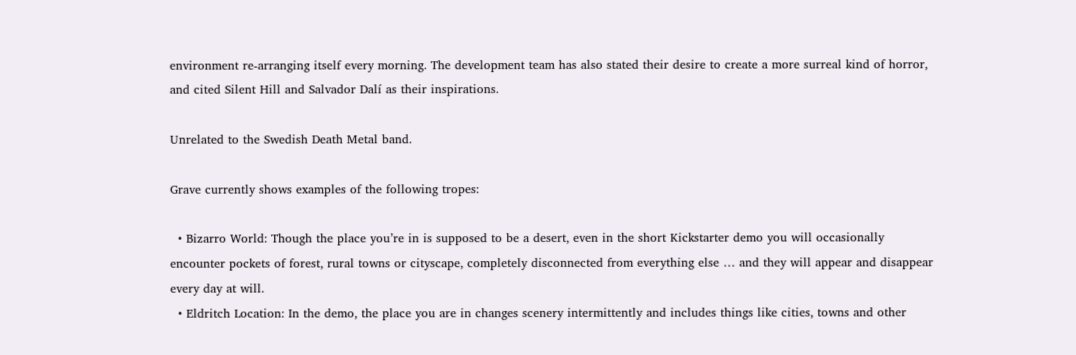environment re-arranging itself every morning. The development team has also stated their desire to create a more surreal kind of horror, and cited Silent Hill and Salvador Dalí as their inspirations.

Unrelated to the Swedish Death Metal band.

Grave currently shows examples of the following tropes:

  • Bizarro World: Though the place you’re in is supposed to be a desert, even in the short Kickstarter demo you will occasionally encounter pockets of forest, rural towns or cityscape, completely disconnected from everything else … and they will appear and disappear every day at will.
  • Eldritch Location: In the demo, the place you are in changes scenery intermittently and includes things like cities, towns and other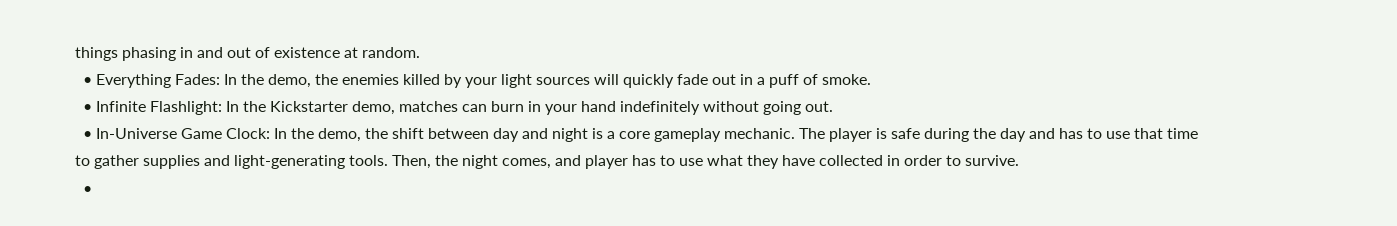things phasing in and out of existence at random.
  • Everything Fades: In the demo, the enemies killed by your light sources will quickly fade out in a puff of smoke.
  • Infinite Flashlight: In the Kickstarter demo, matches can burn in your hand indefinitely without going out.
  • In-Universe Game Clock: In the demo, the shift between day and night is a core gameplay mechanic. The player is safe during the day and has to use that time to gather supplies and light-generating tools. Then, the night comes, and player has to use what they have collected in order to survive.
  •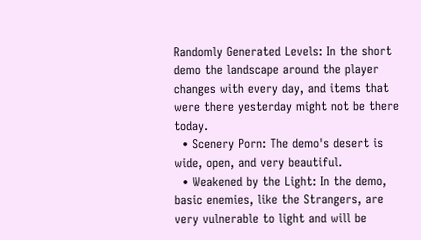Randomly Generated Levels: In the short demo the landscape around the player changes with every day, and items that were there yesterday might not be there today.
  • Scenery Porn: The demo's desert is wide, open, and very beautiful.
  • Weakened by the Light: In the demo, basic enemies, like the Strangers, are very vulnerable to light and will be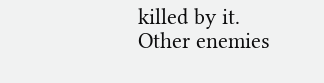killed by it. Other enemies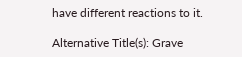have different reactions to it.

Alternative Title(s): Grave